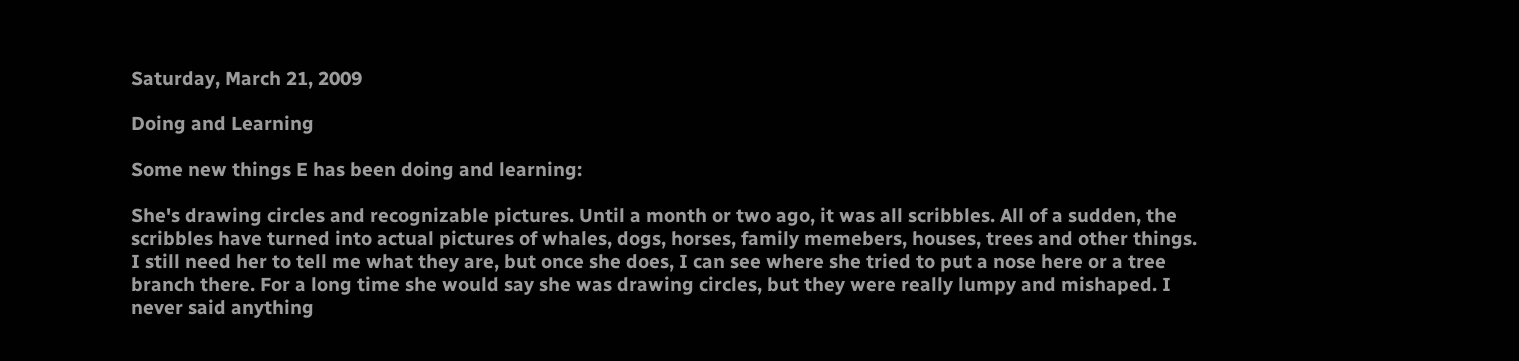Saturday, March 21, 2009

Doing and Learning

Some new things E has been doing and learning:

She's drawing circles and recognizable pictures. Until a month or two ago, it was all scribbles. All of a sudden, the scribbles have turned into actual pictures of whales, dogs, horses, family memebers, houses, trees and other things. I still need her to tell me what they are, but once she does, I can see where she tried to put a nose here or a tree branch there. For a long time she would say she was drawing circles, but they were really lumpy and mishaped. I never said anything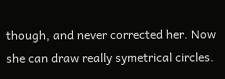though, and never corrected her. Now she can draw really symetrical circles.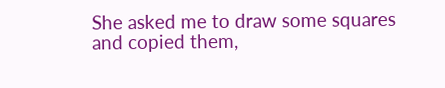She asked me to draw some squares and copied them,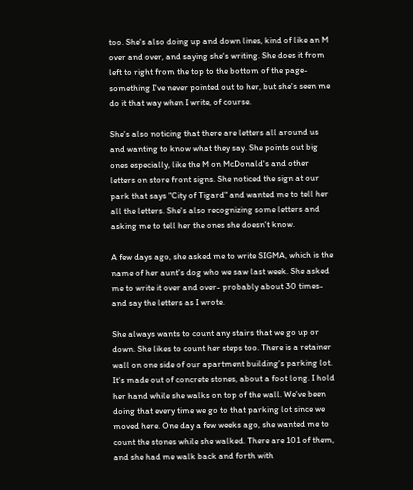too. She's also doing up and down lines, kind of like an M over and over, and saying she's writing. She does it from left to right from the top to the bottom of the page- something I've never pointed out to her, but she's seen me do it that way when I write, of course.

She's also noticing that there are letters all around us and wanting to know what they say. She points out big ones especially, like the M on McDonald's and other letters on store front signs. She noticed the sign at our park that says "City of Tigard" and wanted me to tell her all the letters. She's also recognizing some letters and asking me to tell her the ones she doesn't know.

A few days ago, she asked me to write SIGMA, which is the name of her aunt's dog who we saw last week. She asked me to write it over and over- probably about 30 times- and say the letters as I wrote.

She always wants to count any stairs that we go up or down. She likes to count her steps too. There is a retainer wall on one side of our apartment building's parking lot. It's made out of concrete stones, about a foot long. I hold her hand while she walks on top of the wall. We've been doing that every time we go to that parking lot since we moved here. One day a few weeks ago, she wanted me to count the stones while she walked. There are 101 of them, and she had me walk back and forth with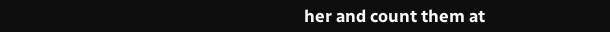her and count them at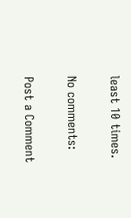least 10 times.

No comments:

Post a Comment